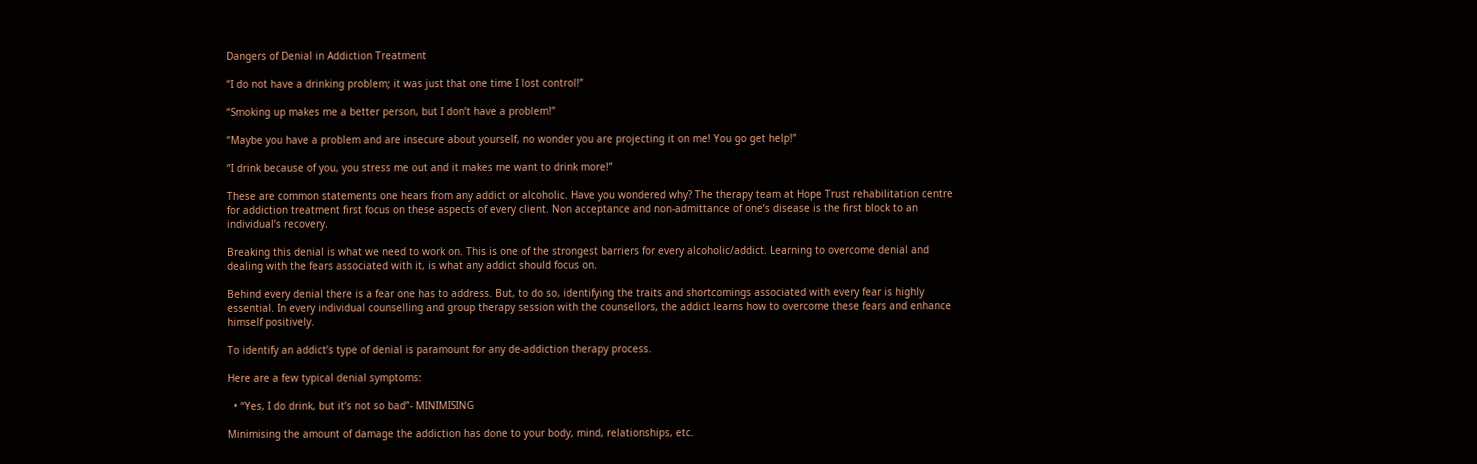Dangers of Denial in Addiction Treatment

“I do not have a drinking problem; it was just that one time I lost control!”

“Smoking up makes me a better person, but I don’t have a problem!”

“Maybe you have a problem and are insecure about yourself, no wonder you are projecting it on me! You go get help!”

“I drink because of you, you stress me out and it makes me want to drink more!”

These are common statements one hears from any addict or alcoholic. Have you wondered why? The therapy team at Hope Trust rehabilitation centre for addiction treatment first focus on these aspects of every client. Non acceptance and non-admittance of one’s disease is the first block to an individual’s recovery.

Breaking this denial is what we need to work on. This is one of the strongest barriers for every alcoholic/addict. Learning to overcome denial and dealing with the fears associated with it, is what any addict should focus on.

Behind every denial there is a fear one has to address. But, to do so, identifying the traits and shortcomings associated with every fear is highly essential. In every individual counselling and group therapy session with the counsellors, the addict learns how to overcome these fears and enhance himself positively.

To identify an addict’s type of denial is paramount for any de-addiction therapy process.

Here are a few typical denial symptoms:

  • “Yes, I do drink, but it’s not so bad”- MINIMISING

Minimising the amount of damage the addiction has done to your body, mind, relationships, etc.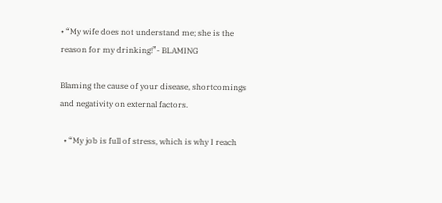• “My wife does not understand me; she is the reason for my drinking!”- BLAMING

Blaming the cause of your disease, shortcomings and negativity on external factors.

  • “My job is full of stress, which is why I reach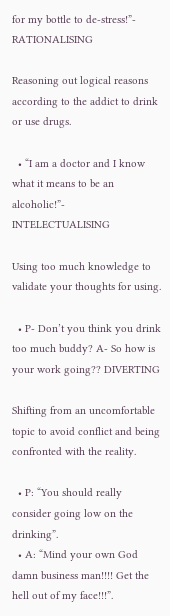for my bottle to de-stress!”- RATIONALISING

Reasoning out logical reasons according to the addict to drink or use drugs.

  • “I am a doctor and I know what it means to be an alcoholic!”- INTELECTUALISING

Using too much knowledge to validate your thoughts for using.

  • P- Don’t you think you drink too much buddy? A- So how is your work going?? DIVERTING

Shifting from an uncomfortable topic to avoid conflict and being confronted with the reality.

  • P: “You should really consider going low on the drinking”.
  • A: “Mind your own God damn business man!!!! Get the hell out of my face!!!”.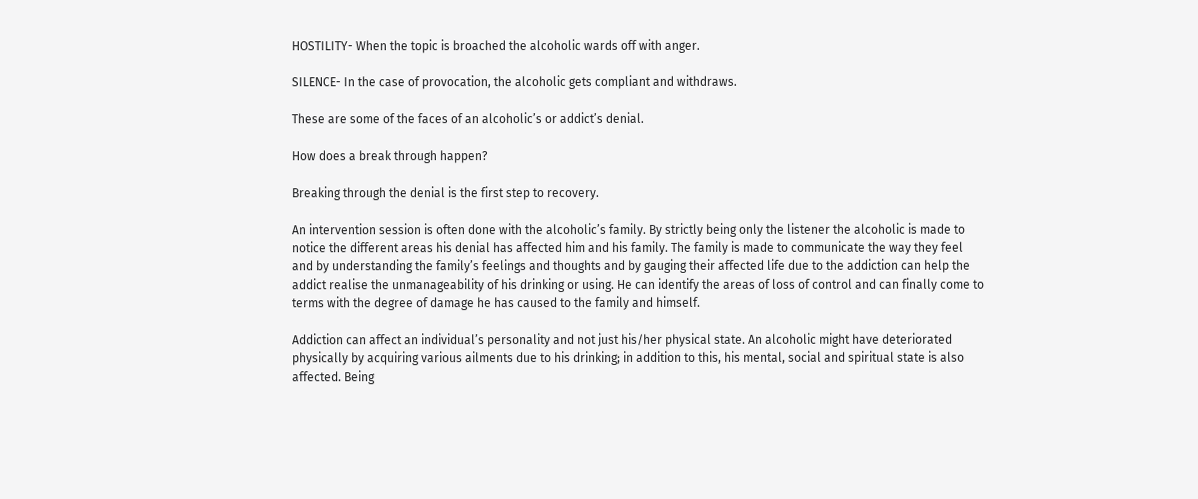HOSTILITY- When the topic is broached the alcoholic wards off with anger.

SILENCE- In the case of provocation, the alcoholic gets compliant and withdraws.

These are some of the faces of an alcoholic’s or addict’s denial.

How does a break through happen?

Breaking through the denial is the first step to recovery.

An intervention session is often done with the alcoholic’s family. By strictly being only the listener the alcoholic is made to notice the different areas his denial has affected him and his family. The family is made to communicate the way they feel and by understanding the family’s feelings and thoughts and by gauging their affected life due to the addiction can help the addict realise the unmanageability of his drinking or using. He can identify the areas of loss of control and can finally come to terms with the degree of damage he has caused to the family and himself.

Addiction can affect an individual’s personality and not just his/her physical state. An alcoholic might have deteriorated physically by acquiring various ailments due to his drinking; in addition to this, his mental, social and spiritual state is also affected. Being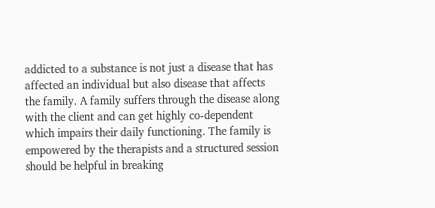addicted to a substance is not just a disease that has affected an individual but also disease that affects the family. A family suffers through the disease along with the client and can get highly co-dependent which impairs their daily functioning. The family is empowered by the therapists and a structured session should be helpful in breaking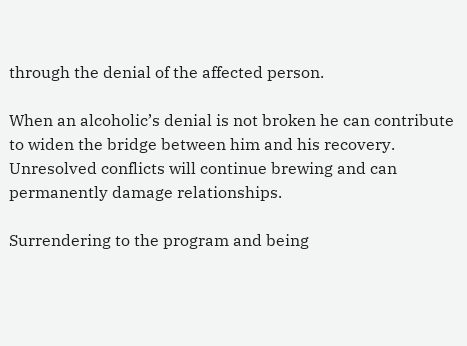through the denial of the affected person.

When an alcoholic’s denial is not broken he can contribute to widen the bridge between him and his recovery. Unresolved conflicts will continue brewing and can permanently damage relationships.

Surrendering to the program and being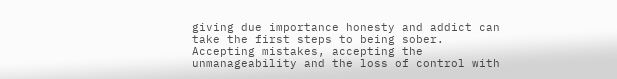giving due importance honesty and addict can take the first steps to being sober. Accepting mistakes, accepting the unmanageability and the loss of control with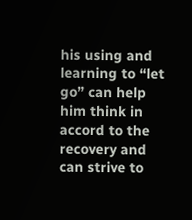his using and learning to “let go” can help him think in accord to the recovery and can strive to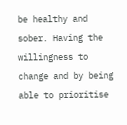be healthy and sober. Having the willingness to change and by being able to prioritise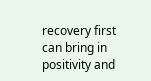recovery first can bring in positivity and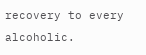recovery to every alcoholic.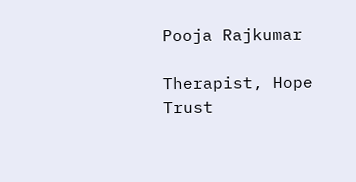Pooja Rajkumar

Therapist, Hope Trust